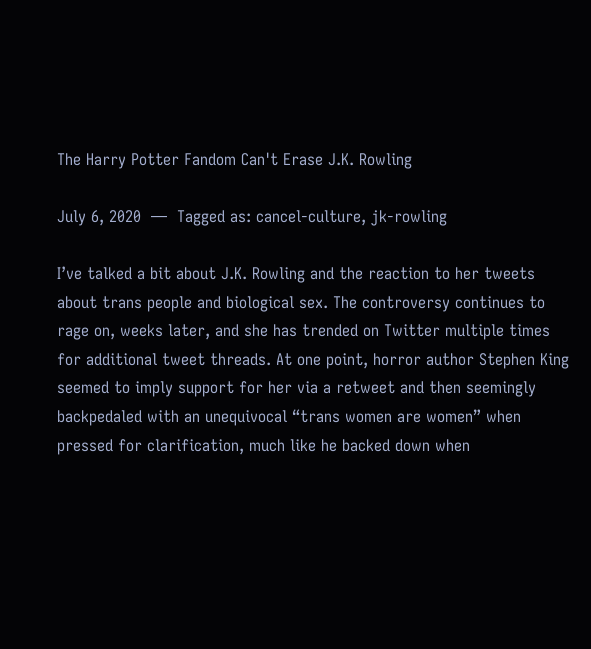The Harry Potter Fandom Can't Erase J.K. Rowling

July 6, 2020  —  Tagged as: cancel-culture, jk-rowling

I’ve talked a bit about J.K. Rowling and the reaction to her tweets about trans people and biological sex. The controversy continues to rage on, weeks later, and she has trended on Twitter multiple times for additional tweet threads. At one point, horror author Stephen King seemed to imply support for her via a retweet and then seemingly backpedaled with an unequivocal “trans women are women” when pressed for clarification, much like he backed down when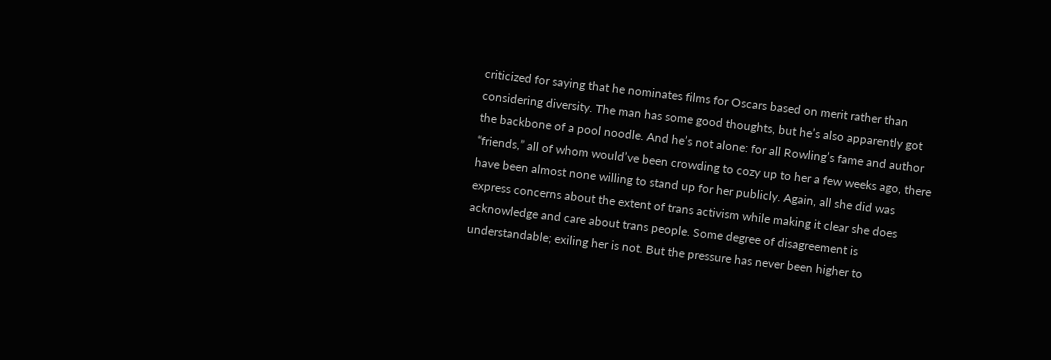criticized for saying that he nominates films for Oscars based on merit rather than considering diversity. The man has some good thoughts, but he’s also apparently got the backbone of a pool noodle. And he’s not alone: for all Rowling’s fame and author “friends,” all of whom would’ve been crowding to cozy up to her a few weeks ago, there have been almost none willing to stand up for her publicly. Again, all she did was express concerns about the extent of trans activism while making it clear she does acknowledge and care about trans people. Some degree of disagreement is understandable; exiling her is not. But the pressure has never been higher to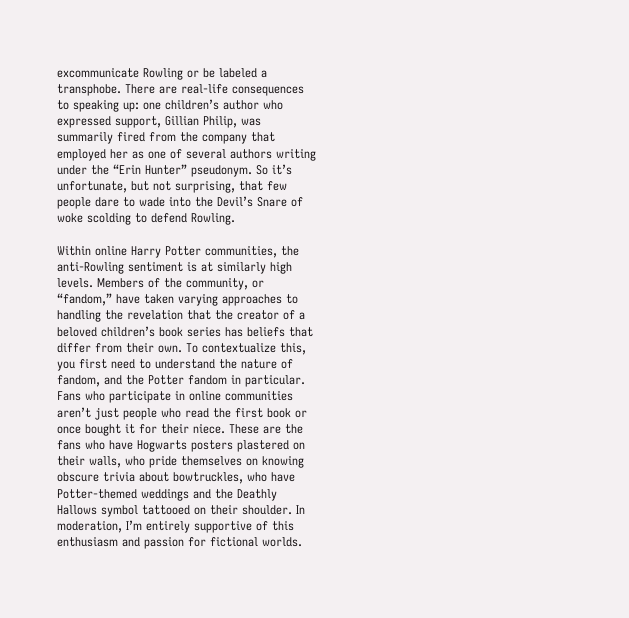excommunicate Rowling or be labeled a transphobe. There are real-life consequences to speaking up: one children’s author who expressed support, Gillian Philip, was summarily fired from the company that employed her as one of several authors writing under the “Erin Hunter” pseudonym. So it’s unfortunate, but not surprising, that few people dare to wade into the Devil’s Snare of woke scolding to defend Rowling.

Within online Harry Potter communities, the anti-Rowling sentiment is at similarly high levels. Members of the community, or “fandom,” have taken varying approaches to handling the revelation that the creator of a beloved children’s book series has beliefs that differ from their own. To contextualize this, you first need to understand the nature of fandom, and the Potter fandom in particular. Fans who participate in online communities aren’t just people who read the first book or once bought it for their niece. These are the fans who have Hogwarts posters plastered on their walls, who pride themselves on knowing obscure trivia about bowtruckles, who have Potter-themed weddings and the Deathly Hallows symbol tattooed on their shoulder. In moderation, I’m entirely supportive of this enthusiasm and passion for fictional worlds.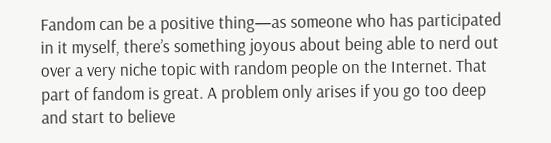Fandom can be a positive thing—as someone who has participated in it myself, there’s something joyous about being able to nerd out over a very niche topic with random people on the Internet. That part of fandom is great. A problem only arises if you go too deep and start to believe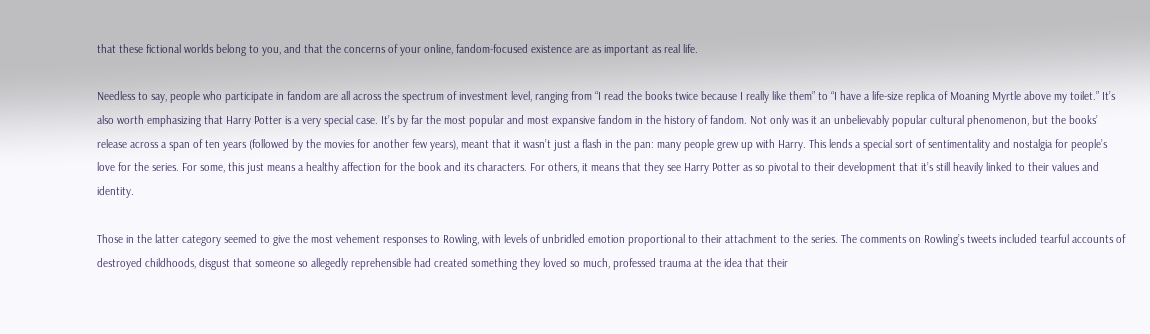that these fictional worlds belong to you, and that the concerns of your online, fandom-focused existence are as important as real life.

Needless to say, people who participate in fandom are all across the spectrum of investment level, ranging from “I read the books twice because I really like them” to “I have a life-size replica of Moaning Myrtle above my toilet.” It’s also worth emphasizing that Harry Potter is a very special case. It’s by far the most popular and most expansive fandom in the history of fandom. Not only was it an unbelievably popular cultural phenomenon, but the books’ release across a span of ten years (followed by the movies for another few years), meant that it wasn’t just a flash in the pan: many people grew up with Harry. This lends a special sort of sentimentality and nostalgia for people’s love for the series. For some, this just means a healthy affection for the book and its characters. For others, it means that they see Harry Potter as so pivotal to their development that it’s still heavily linked to their values and identity.

Those in the latter category seemed to give the most vehement responses to Rowling, with levels of unbridled emotion proportional to their attachment to the series. The comments on Rowling’s tweets included tearful accounts of destroyed childhoods, disgust that someone so allegedly reprehensible had created something they loved so much, professed trauma at the idea that their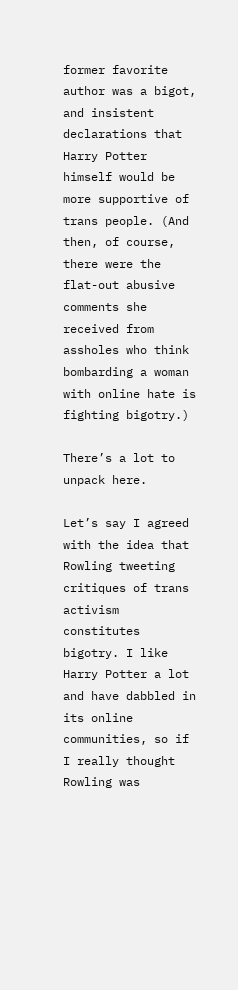former favorite author was a bigot, and insistent declarations that Harry Potter himself would be more supportive of trans people. (And then, of course, there were the flat-out abusive comments she received from assholes who think bombarding a woman with online hate is fighting bigotry.)

There’s a lot to unpack here.

Let’s say I agreed with the idea that Rowling tweeting critiques of trans activism constitutes bigotry. I like Harry Potter a lot and have dabbled in its online communities, so if I really thought Rowling was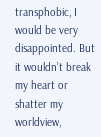transphobic, I would be very disappointed. But it wouldn’t break my heart or shatter my worldview,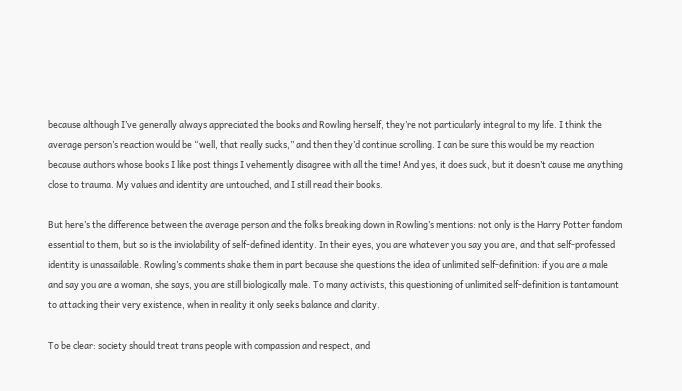because although I’ve generally always appreciated the books and Rowling herself, they’re not particularly integral to my life. I think the average person’s reaction would be “well, that really sucks,” and then they’d continue scrolling. I can be sure this would be my reaction because authors whose books I like post things I vehemently disagree with all the time! And yes, it does suck, but it doesn’t cause me anything close to trauma. My values and identity are untouched, and I still read their books.

But here’s the difference between the average person and the folks breaking down in Rowling’s mentions: not only is the Harry Potter fandom essential to them, but so is the inviolability of self-defined identity. In their eyes, you are whatever you say you are, and that self-professed identity is unassailable. Rowling’s comments shake them in part because she questions the idea of unlimited self-definition: if you are a male and say you are a woman, she says, you are still biologically male. To many activists, this questioning of unlimited self-definition is tantamount to attacking their very existence, when in reality it only seeks balance and clarity.

To be clear: society should treat trans people with compassion and respect, and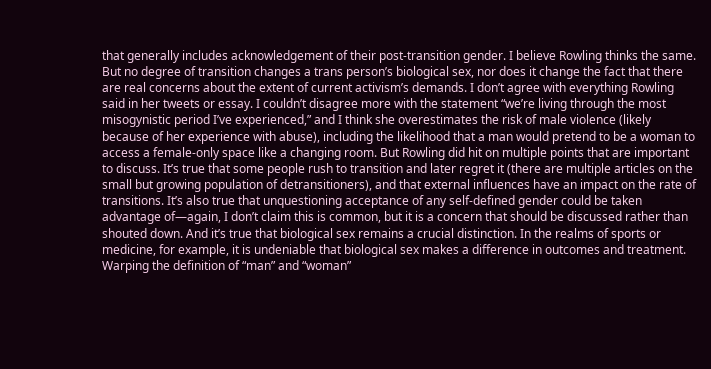that generally includes acknowledgement of their post-transition gender. I believe Rowling thinks the same. But no degree of transition changes a trans person’s biological sex, nor does it change the fact that there are real concerns about the extent of current activism’s demands. I don’t agree with everything Rowling said in her tweets or essay. I couldn’t disagree more with the statement “we’re living through the most misogynistic period I’ve experienced,” and I think she overestimates the risk of male violence (likely because of her experience with abuse), including the likelihood that a man would pretend to be a woman to access a female-only space like a changing room. But Rowling did hit on multiple points that are important to discuss. It’s true that some people rush to transition and later regret it (there are multiple articles on the small but growing population of detransitioners), and that external influences have an impact on the rate of transitions. It’s also true that unquestioning acceptance of any self-defined gender could be taken advantage of—again, I don’t claim this is common, but it is a concern that should be discussed rather than shouted down. And it’s true that biological sex remains a crucial distinction. In the realms of sports or medicine, for example, it is undeniable that biological sex makes a difference in outcomes and treatment. Warping the definition of “man” and “woman”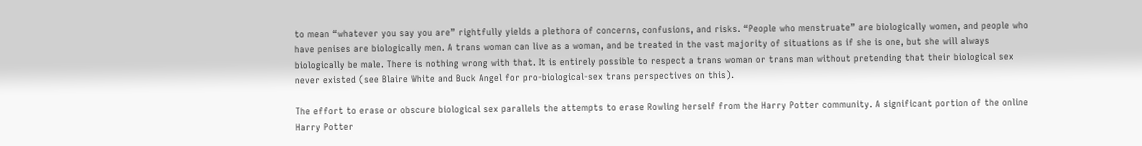to mean “whatever you say you are” rightfully yields a plethora of concerns, confusions, and risks. “People who menstruate” are biologically women, and people who have penises are biologically men. A trans woman can live as a woman, and be treated in the vast majority of situations as if she is one, but she will always biologically be male. There is nothing wrong with that. It is entirely possible to respect a trans woman or trans man without pretending that their biological sex never existed (see Blaire White and Buck Angel for pro-biological-sex trans perspectives on this).

The effort to erase or obscure biological sex parallels the attempts to erase Rowling herself from the Harry Potter community. A significant portion of the online Harry Potter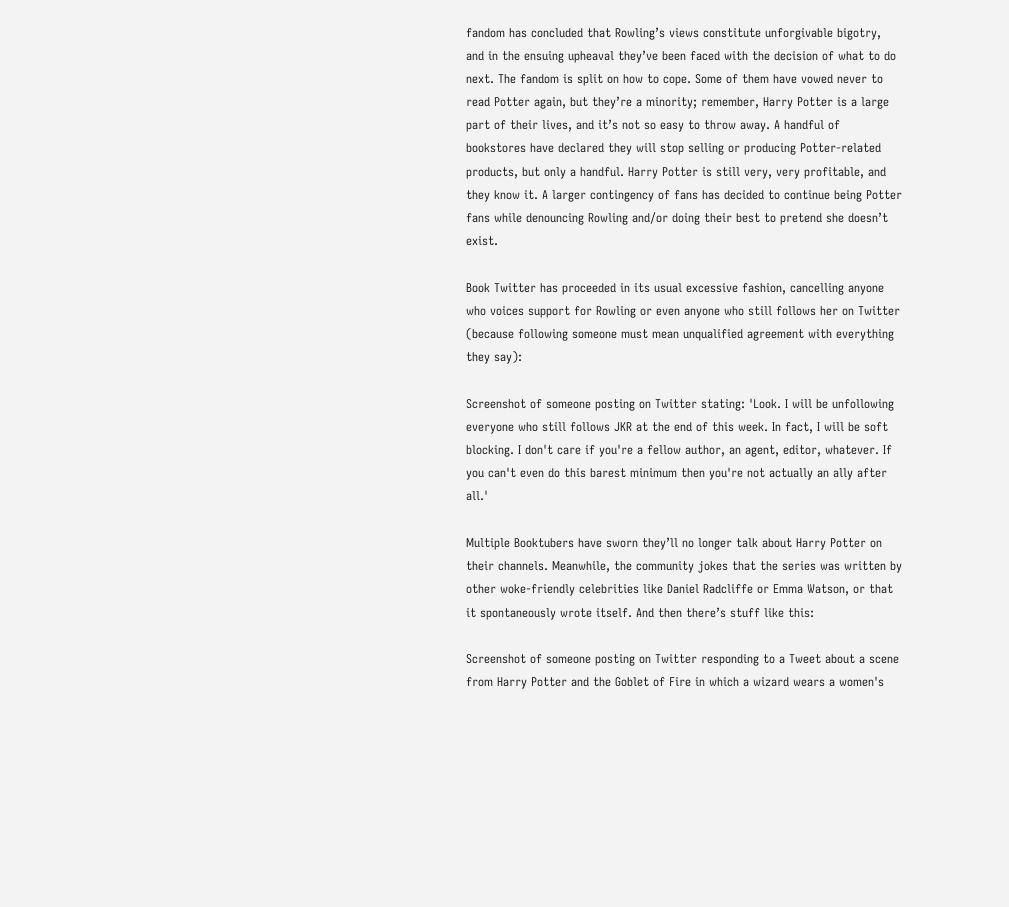fandom has concluded that Rowling’s views constitute unforgivable bigotry, and in the ensuing upheaval they’ve been faced with the decision of what to do next. The fandom is split on how to cope. Some of them have vowed never to read Potter again, but they’re a minority; remember, Harry Potter is a large part of their lives, and it’s not so easy to throw away. A handful of bookstores have declared they will stop selling or producing Potter-related products, but only a handful. Harry Potter is still very, very profitable, and they know it. A larger contingency of fans has decided to continue being Potter fans while denouncing Rowling and/or doing their best to pretend she doesn’t exist.

Book Twitter has proceeded in its usual excessive fashion, cancelling anyone who voices support for Rowling or even anyone who still follows her on Twitter (because following someone must mean unqualified agreement with everything they say):

Screenshot of someone posting on Twitter stating: 'Look. I will be unfollowing everyone who still follows JKR at the end of this week. In fact, I will be soft blocking. I don't care if you're a fellow author, an agent, editor, whatever. If you can't even do this barest minimum then you're not actually an ally after all.'

Multiple Booktubers have sworn they’ll no longer talk about Harry Potter on their channels. Meanwhile, the community jokes that the series was written by other woke-friendly celebrities like Daniel Radcliffe or Emma Watson, or that it spontaneously wrote itself. And then there’s stuff like this:

Screenshot of someone posting on Twitter responding to a Tweet about a scene from Harry Potter and the Goblet of Fire in which a wizard wears a women's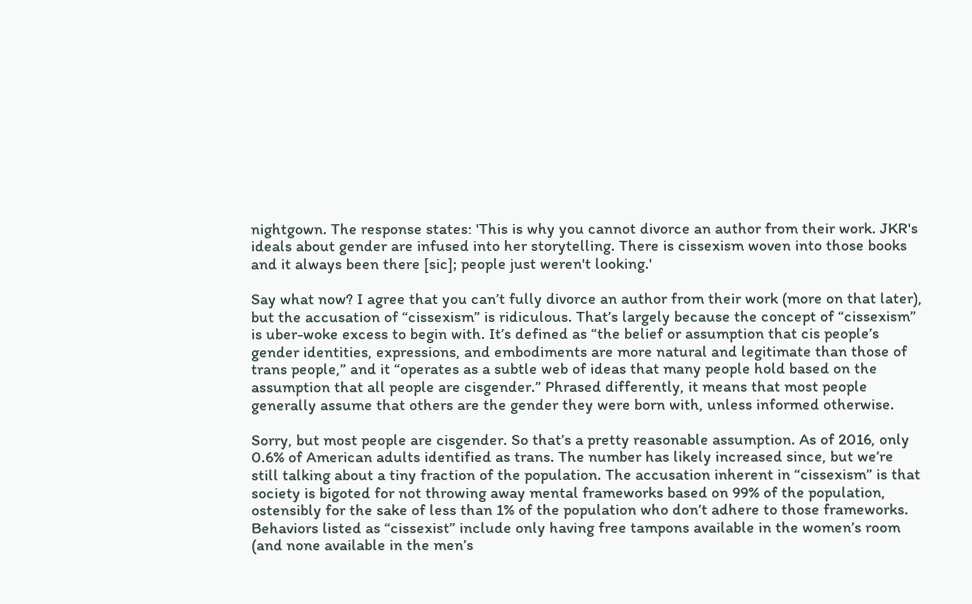nightgown. The response states: 'This is why you cannot divorce an author from their work. JKR's ideals about gender are infused into her storytelling. There is cissexism woven into those books and it always been there [sic]; people just weren't looking.'

Say what now? I agree that you can’t fully divorce an author from their work (more on that later), but the accusation of “cissexism” is ridiculous. That’s largely because the concept of “cissexism” is uber-woke excess to begin with. It’s defined as “the belief or assumption that cis people’s gender identities, expressions, and embodiments are more natural and legitimate than those of trans people,” and it “operates as a subtle web of ideas that many people hold based on the assumption that all people are cisgender.” Phrased differently, it means that most people generally assume that others are the gender they were born with, unless informed otherwise.

Sorry, but most people are cisgender. So that’s a pretty reasonable assumption. As of 2016, only 0.6% of American adults identified as trans. The number has likely increased since, but we’re still talking about a tiny fraction of the population. The accusation inherent in “cissexism” is that society is bigoted for not throwing away mental frameworks based on 99% of the population, ostensibly for the sake of less than 1% of the population who don’t adhere to those frameworks. Behaviors listed as “cissexist” include only having free tampons available in the women’s room (and none available in the men’s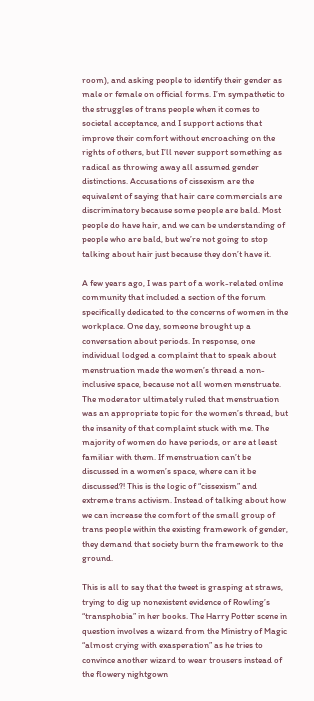room), and asking people to identify their gender as male or female on official forms. I’m sympathetic to the struggles of trans people when it comes to societal acceptance, and I support actions that improve their comfort without encroaching on the rights of others, but I’ll never support something as radical as throwing away all assumed gender distinctions. Accusations of cissexism are the equivalent of saying that hair care commercials are discriminatory because some people are bald. Most people do have hair, and we can be understanding of people who are bald, but we’re not going to stop talking about hair just because they don’t have it.

A few years ago, I was part of a work-related online community that included a section of the forum specifically dedicated to the concerns of women in the workplace. One day, someone brought up a conversation about periods. In response, one individual lodged a complaint that to speak about menstruation made the women’s thread a non-inclusive space, because not all women menstruate. The moderator ultimately ruled that menstruation was an appropriate topic for the women’s thread, but the insanity of that complaint stuck with me. The majority of women do have periods, or are at least familiar with them. If menstruation can’t be discussed in a women’s space, where can it be discussed?! This is the logic of “cissexism” and extreme trans activism. Instead of talking about how we can increase the comfort of the small group of trans people within the existing framework of gender, they demand that society burn the framework to the ground.

This is all to say that the tweet is grasping at straws, trying to dig up nonexistent evidence of Rowling’s “transphobia” in her books. The Harry Potter scene in question involves a wizard from the Ministry of Magic “almost crying with exasperation” as he tries to convince another wizard to wear trousers instead of the flowery nightgown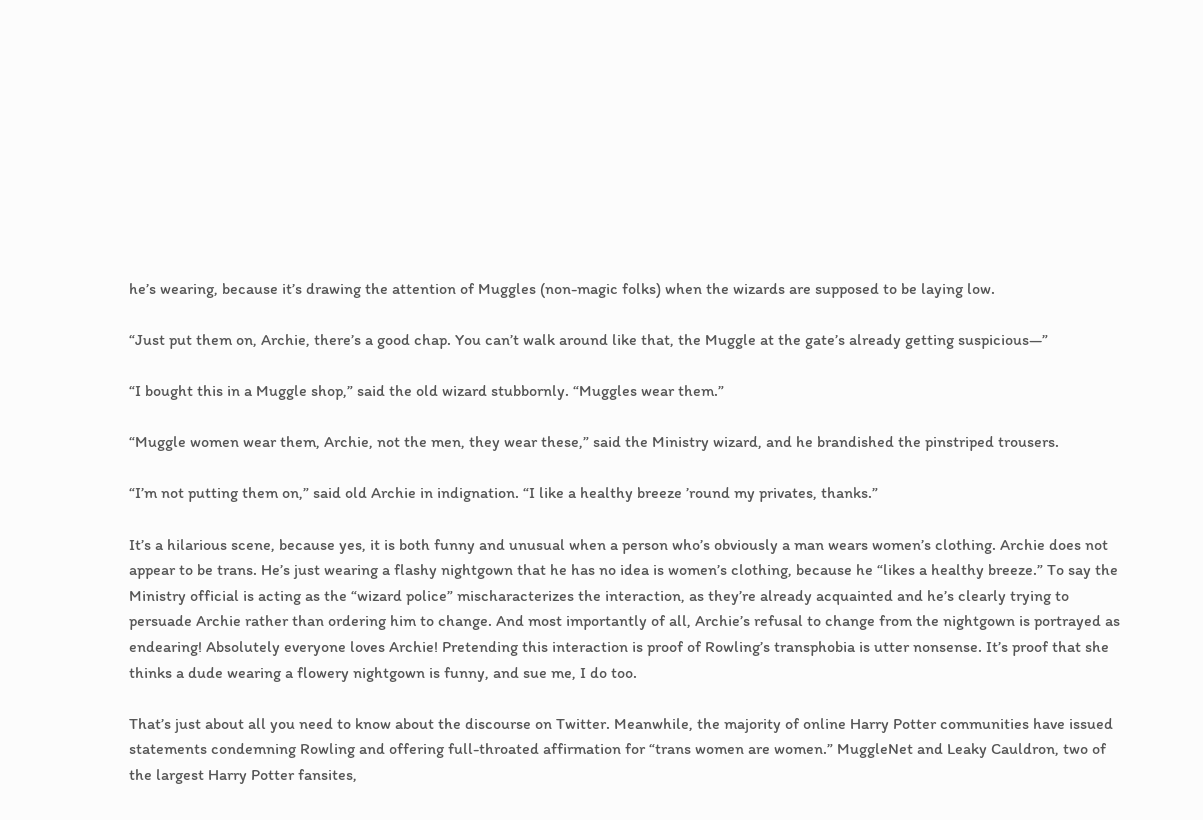he’s wearing, because it’s drawing the attention of Muggles (non-magic folks) when the wizards are supposed to be laying low.

“Just put them on, Archie, there’s a good chap. You can’t walk around like that, the Muggle at the gate’s already getting suspicious—”

“I bought this in a Muggle shop,” said the old wizard stubbornly. “Muggles wear them.”

“Muggle women wear them, Archie, not the men, they wear these,” said the Ministry wizard, and he brandished the pinstriped trousers.

“I’m not putting them on,” said old Archie in indignation. “I like a healthy breeze ’round my privates, thanks.”

It’s a hilarious scene, because yes, it is both funny and unusual when a person who’s obviously a man wears women’s clothing. Archie does not appear to be trans. He’s just wearing a flashy nightgown that he has no idea is women’s clothing, because he “likes a healthy breeze.” To say the Ministry official is acting as the “wizard police” mischaracterizes the interaction, as they’re already acquainted and he’s clearly trying to persuade Archie rather than ordering him to change. And most importantly of all, Archie’s refusal to change from the nightgown is portrayed as endearing! Absolutely everyone loves Archie! Pretending this interaction is proof of Rowling’s transphobia is utter nonsense. It’s proof that she thinks a dude wearing a flowery nightgown is funny, and sue me, I do too.

That’s just about all you need to know about the discourse on Twitter. Meanwhile, the majority of online Harry Potter communities have issued statements condemning Rowling and offering full-throated affirmation for “trans women are women.” MuggleNet and Leaky Cauldron, two of the largest Harry Potter fansites,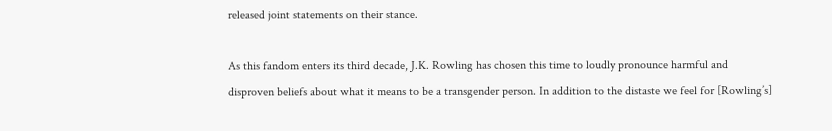released joint statements on their stance.

As this fandom enters its third decade, J.K. Rowling has chosen this time to loudly pronounce harmful and disproven beliefs about what it means to be a transgender person. In addition to the distaste we feel for [Rowling’s]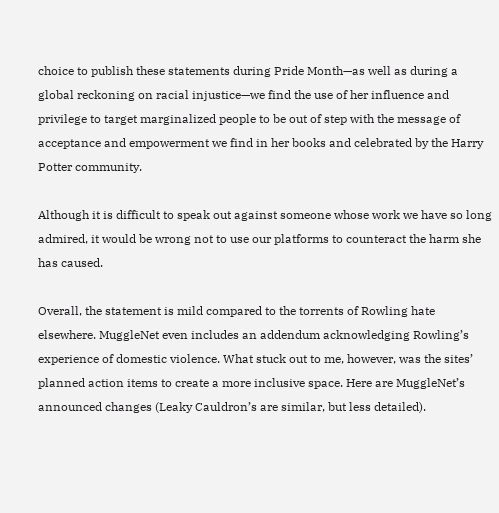choice to publish these statements during Pride Month—as well as during a global reckoning on racial injustice—we find the use of her influence and privilege to target marginalized people to be out of step with the message of acceptance and empowerment we find in her books and celebrated by the Harry Potter community.

Although it is difficult to speak out against someone whose work we have so long admired, it would be wrong not to use our platforms to counteract the harm she has caused.

Overall, the statement is mild compared to the torrents of Rowling hate elsewhere. MuggleNet even includes an addendum acknowledging Rowling’s experience of domestic violence. What stuck out to me, however, was the sites’ planned action items to create a more inclusive space. Here are MuggleNet’s announced changes (Leaky Cauldron’s are similar, but less detailed).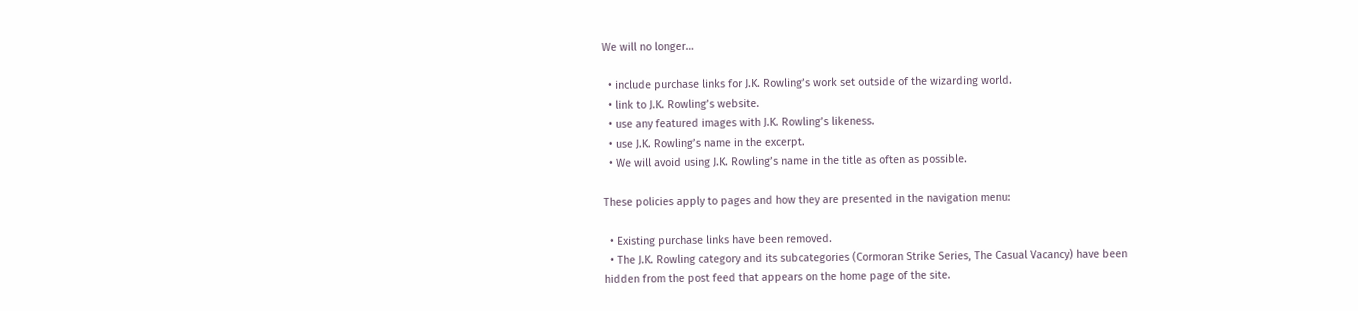We will no longer…

  • include purchase links for J.K. Rowling’s work set outside of the wizarding world.
  • link to J.K. Rowling’s website.
  • use any featured images with J.K. Rowling’s likeness.
  • use J.K. Rowling’s name in the excerpt.
  • We will avoid using J.K. Rowling’s name in the title as often as possible.

These policies apply to pages and how they are presented in the navigation menu:

  • Existing purchase links have been removed.
  • The J.K. Rowling category and its subcategories (Cormoran Strike Series, The Casual Vacancy) have been hidden from the post feed that appears on the home page of the site.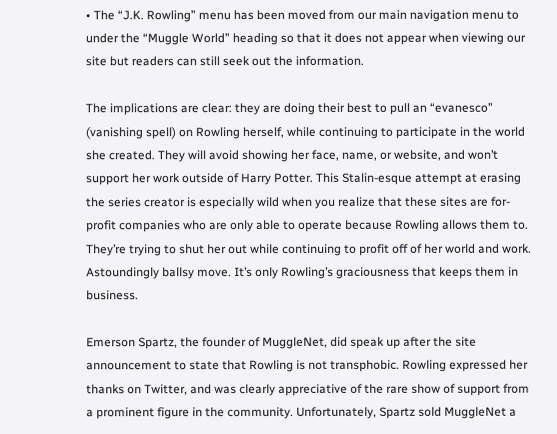• The “J.K. Rowling” menu has been moved from our main navigation menu to under the “Muggle World” heading so that it does not appear when viewing our site but readers can still seek out the information.

The implications are clear: they are doing their best to pull an “evanesco” (vanishing spell) on Rowling herself, while continuing to participate in the world she created. They will avoid showing her face, name, or website, and won’t support her work outside of Harry Potter. This Stalin-esque attempt at erasing the series creator is especially wild when you realize that these sites are for-profit companies who are only able to operate because Rowling allows them to. They’re trying to shut her out while continuing to profit off of her world and work. Astoundingly ballsy move. It’s only Rowling’s graciousness that keeps them in business.

Emerson Spartz, the founder of MuggleNet, did speak up after the site announcement to state that Rowling is not transphobic. Rowling expressed her thanks on Twitter, and was clearly appreciative of the rare show of support from a prominent figure in the community. Unfortunately, Spartz sold MuggleNet a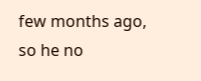few months ago, so he no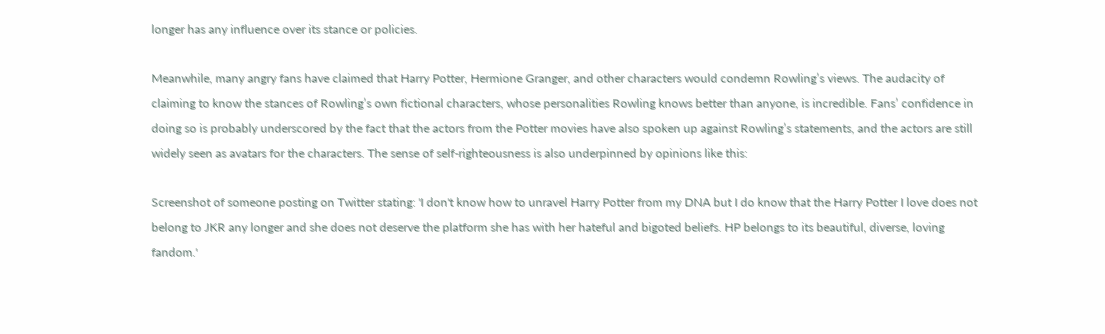longer has any influence over its stance or policies.

Meanwhile, many angry fans have claimed that Harry Potter, Hermione Granger, and other characters would condemn Rowling’s views. The audacity of claiming to know the stances of Rowling’s own fictional characters, whose personalities Rowling knows better than anyone, is incredible. Fans’ confidence in doing so is probably underscored by the fact that the actors from the Potter movies have also spoken up against Rowling’s statements, and the actors are still widely seen as avatars for the characters. The sense of self-righteousness is also underpinned by opinions like this:

Screenshot of someone posting on Twitter stating: 'I don't know how to unravel Harry Potter from my DNA but I do know that the Harry Potter I love does not belong to JKR any longer and she does not deserve the platform she has with her hateful and bigoted beliefs. HP belongs to its beautiful, diverse, loving fandom.'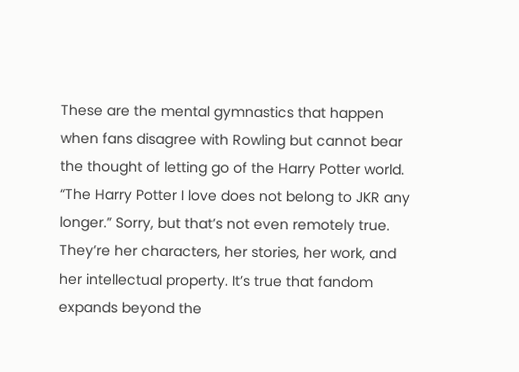These are the mental gymnastics that happen when fans disagree with Rowling but cannot bear the thought of letting go of the Harry Potter world. “The Harry Potter I love does not belong to JKR any longer.” Sorry, but that’s not even remotely true. They’re her characters, her stories, her work, and her intellectual property. It’s true that fandom expands beyond the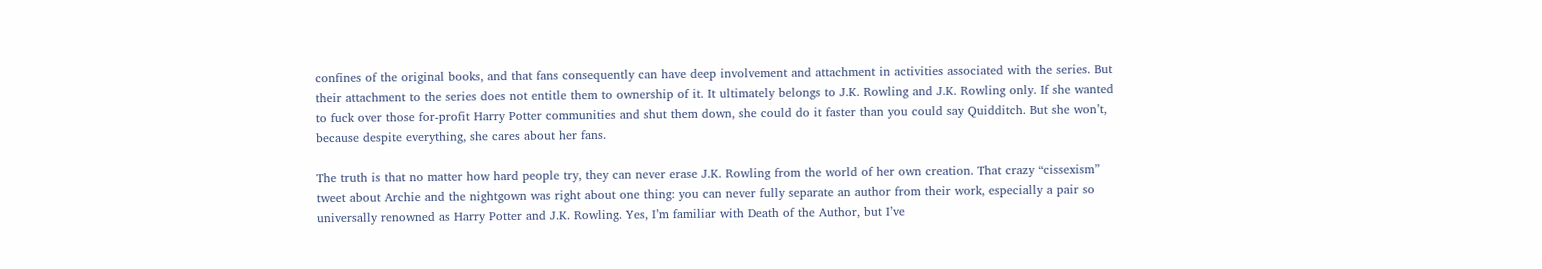confines of the original books, and that fans consequently can have deep involvement and attachment in activities associated with the series. But their attachment to the series does not entitle them to ownership of it. It ultimately belongs to J.K. Rowling and J.K. Rowling only. If she wanted to fuck over those for-profit Harry Potter communities and shut them down, she could do it faster than you could say Quidditch. But she won’t, because despite everything, she cares about her fans.

The truth is that no matter how hard people try, they can never erase J.K. Rowling from the world of her own creation. That crazy “cissexism” tweet about Archie and the nightgown was right about one thing: you can never fully separate an author from their work, especially a pair so universally renowned as Harry Potter and J.K. Rowling. Yes, I’m familiar with Death of the Author, but I’ve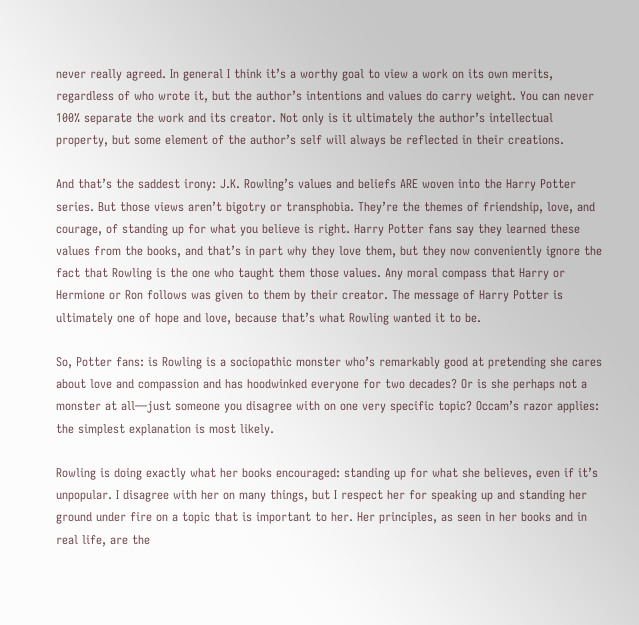never really agreed. In general I think it’s a worthy goal to view a work on its own merits, regardless of who wrote it, but the author’s intentions and values do carry weight. You can never 100% separate the work and its creator. Not only is it ultimately the author’s intellectual property, but some element of the author’s self will always be reflected in their creations.

And that’s the saddest irony: J.K. Rowling’s values and beliefs ARE woven into the Harry Potter series. But those views aren’t bigotry or transphobia. They’re the themes of friendship, love, and courage, of standing up for what you believe is right. Harry Potter fans say they learned these values from the books, and that’s in part why they love them, but they now conveniently ignore the fact that Rowling is the one who taught them those values. Any moral compass that Harry or Hermione or Ron follows was given to them by their creator. The message of Harry Potter is ultimately one of hope and love, because that’s what Rowling wanted it to be.

So, Potter fans: is Rowling is a sociopathic monster who’s remarkably good at pretending she cares about love and compassion and has hoodwinked everyone for two decades? Or is she perhaps not a monster at all—just someone you disagree with on one very specific topic? Occam’s razor applies: the simplest explanation is most likely.

Rowling is doing exactly what her books encouraged: standing up for what she believes, even if it’s unpopular. I disagree with her on many things, but I respect her for speaking up and standing her ground under fire on a topic that is important to her. Her principles, as seen in her books and in real life, are the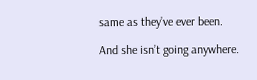same as they’ve ever been.

And she isn’t going anywhere.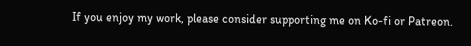If you enjoy my work, please consider supporting me on Ko-fi or Patreon.